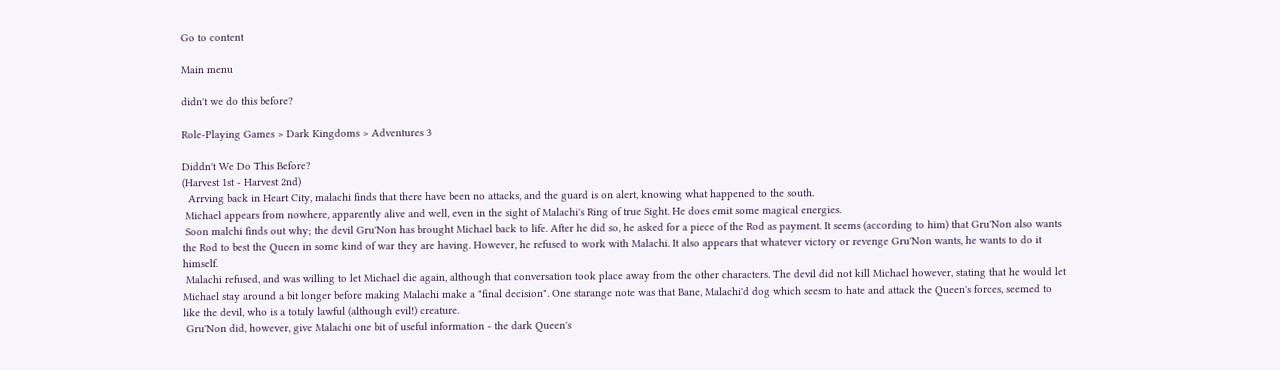Go to content

Main menu

didn't we do this before?

Role-Playing Games > Dark Kingdoms > Adventures 3

Diddn't We Do This Before?
(Harvest 1st - Harvest 2nd)
  Arrving back in Heart City, malachi finds that there have been no attacks, and the guard is on alert, knowing what happened to the south.
 Michael appears from nowhere, apparently alive and well, even in the sight of Malachi's Ring of true Sight. He does emit some magical energies.
 Soon malchi finds out why; the devil Gru'Non has brought Michael back to life. After he did so, he asked for a piece of the Rod as payment. It seems (according to him) that Gru'Non also wants the Rod to best the Queen in some kind of war they are having. However, he refused to work with Malachi. It also appears that whatever victory or revenge Gru'Non wants, he wants to do it himself.
 Malachi refused, and was willing to let Michael die again, although that conversation took place away from the other characters. The devil did not kill Michael however, stating that he would let Michael stay around a bit longer before making Malachi make a "final decision". One starange note was that Bane, Malachi'd dog which seesm to hate and attack the Queen's forces, seemed to like the devil, who is a totaly lawful (although evil!) creature.
 Gru'Non did, however, give Malachi one bit of useful information - the dark Queen's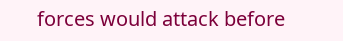forces would attack before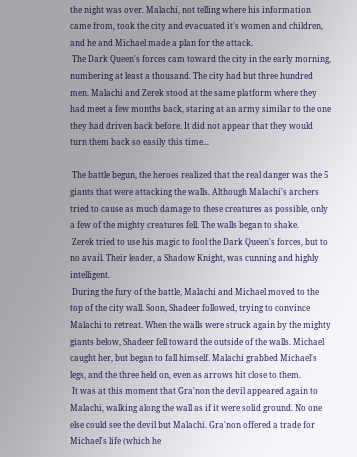the night was over. Malachi, not telling where his information came from, took the city and evacuated it's women and children, and he and Michael made a plan for the attack.
 The Dark Queen's forces cam toward the city in the early morning, numbering at least a thousand. The city had but three hundred men. Malachi and Zerek stood at the same platform where they had meet a few months back, staring at an army similar to the one they had driven back before. It did not appear that they would turn them back so easily this time...

 The battle begun, the heroes realized that the real danger was the 5 giants that were attacking the walls. Although Malachi's archers tried to cause as much damage to these creatures as possible, only a few of the mighty creatures fell. The walls began to shake.
 Zerek tried to use his magic to fool the Dark Queen's forces, but to no avail. Their leader, a Shadow Knight, was cunning and highly intelligent.
 During the fury of the battle, Malachi and Michael moved to the top of the city wall. Soon, Shadeer followed, trying to convince Malachi to retreat. When the walls were struck again by the mighty giants below, Shadeer fell toward the outside of the walls. Michael caught her, but began to fall himself. Malachi grabbed Michael's legs, and the three held on, even as arrows hit close to them.
 It was at this moment that Gra'non the devil appeared again to Malachi, walking along the wall as if it were solid ground. No one else could see the devil but Malachi. Gra'non offered a trade for Michael's life (which he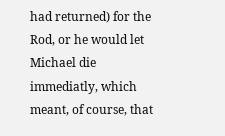had returned) for the Rod, or he would let Michael die immediatly, which meant, of course, that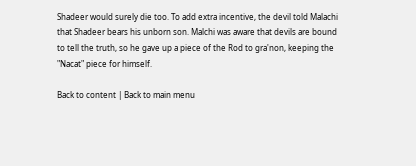Shadeer would surely die too. To add extra incentive, the devil told Malachi that Shadeer bears his unborn son. Malchi was aware that devils are bound to tell the truth, so he gave up a piece of the Rod to gra'non, keeping the "Nacat" piece for himself.

Back to content | Back to main menu